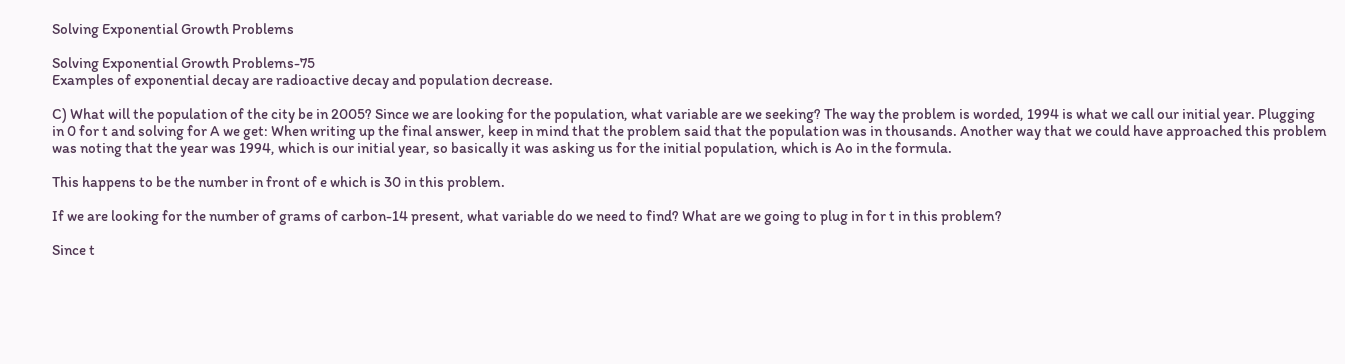Solving Exponential Growth Problems

Solving Exponential Growth Problems-75
Examples of exponential decay are radioactive decay and population decrease.

C) What will the population of the city be in 2005? Since we are looking for the population, what variable are we seeking? The way the problem is worded, 1994 is what we call our initial year. Plugging in 0 for t and solving for A we get: When writing up the final answer, keep in mind that the problem said that the population was in thousands. Another way that we could have approached this problem was noting that the year was 1994, which is our initial year, so basically it was asking us for the initial population, which is Ao in the formula.

This happens to be the number in front of e which is 30 in this problem.

If we are looking for the number of grams of carbon-14 present, what variable do we need to find? What are we going to plug in for t in this problem?

Since t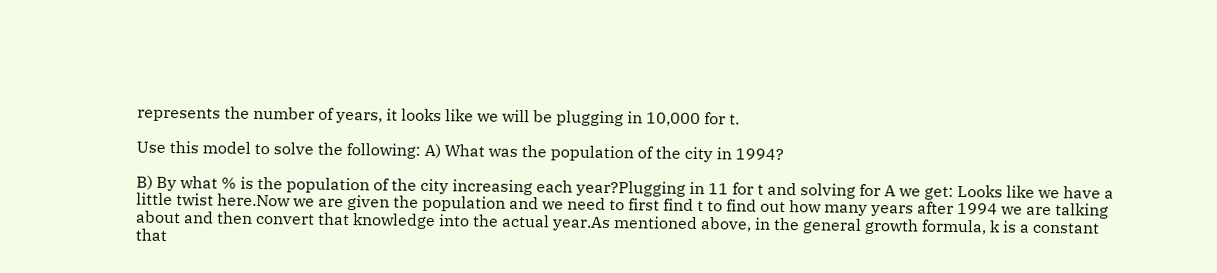represents the number of years, it looks like we will be plugging in 10,000 for t.

Use this model to solve the following: A) What was the population of the city in 1994?

B) By what % is the population of the city increasing each year?Plugging in 11 for t and solving for A we get: Looks like we have a little twist here.Now we are given the population and we need to first find t to find out how many years after 1994 we are talking about and then convert that knowledge into the actual year.As mentioned above, in the general growth formula, k is a constant that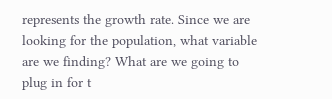represents the growth rate. Since we are looking for the population, what variable are we finding? What are we going to plug in for t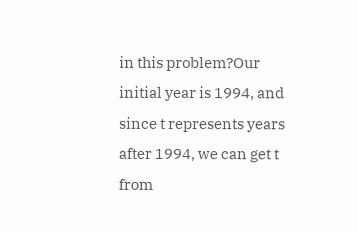in this problem?Our initial year is 1994, and since t represents years after 1994, we can get t from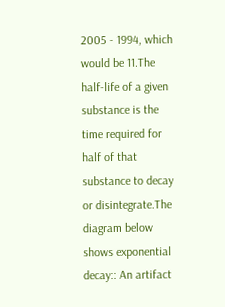2005 - 1994, which would be 11.The half-life of a given substance is the time required for half of that substance to decay or disintegrate.The diagram below shows exponential decay:: An artifact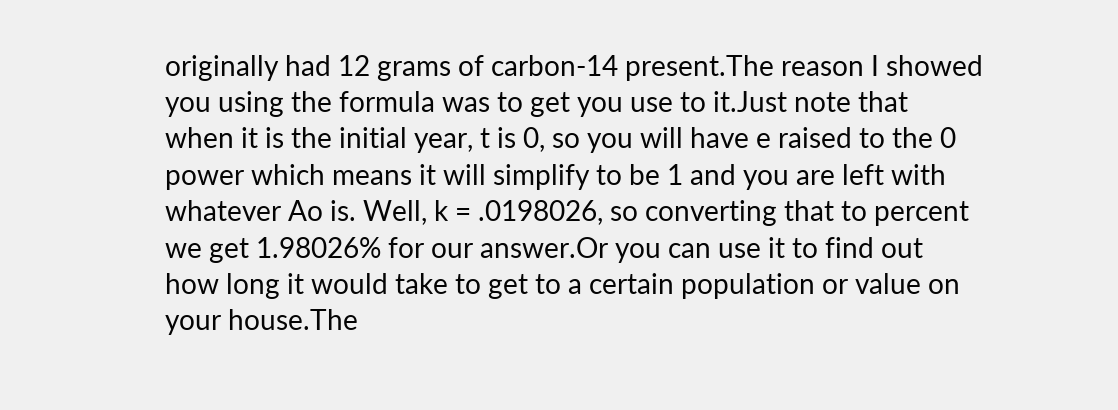originally had 12 grams of carbon-14 present.The reason I showed you using the formula was to get you use to it.Just note that when it is the initial year, t is 0, so you will have e raised to the 0 power which means it will simplify to be 1 and you are left with whatever Ao is. Well, k = .0198026, so converting that to percent we get 1.98026% for our answer.Or you can use it to find out how long it would take to get to a certain population or value on your house.The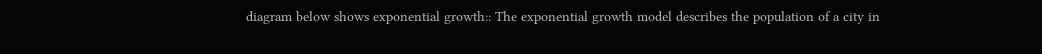diagram below shows exponential growth:: The exponential growth model describes the population of a city in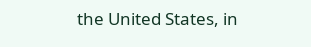the United States, in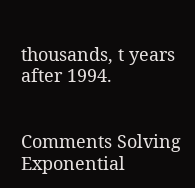thousands, t years after 1994.


Comments Solving Exponential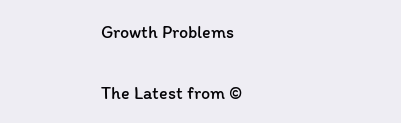Growth Problems

The Latest from ©